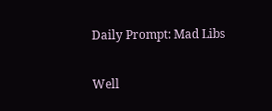Daily Prompt: Mad Libs

Well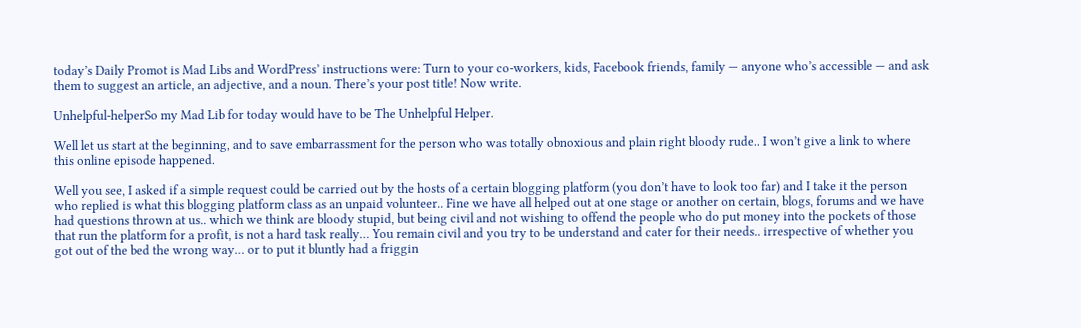today’s Daily Promot is Mad Libs and WordPress’ instructions were: Turn to your co-workers, kids, Facebook friends, family — anyone who’s accessible — and ask them to suggest an article, an adjective, and a noun. There’s your post title! Now write.

Unhelpful-helperSo my Mad Lib for today would have to be The Unhelpful Helper.

Well let us start at the beginning, and to save embarrassment for the person who was totally obnoxious and plain right bloody rude.. I won’t give a link to where this online episode happened.

Well you see, I asked if a simple request could be carried out by the hosts of a certain blogging platform (you don’t have to look too far) and I take it the person who replied is what this blogging platform class as an unpaid volunteer.. Fine we have all helped out at one stage or another on certain, blogs, forums and we have had questions thrown at us.. which we think are bloody stupid, but being civil and not wishing to offend the people who do put money into the pockets of those that run the platform for a profit, is not a hard task really… You remain civil and you try to be understand and cater for their needs.. irrespective of whether you got out of the bed the wrong way… or to put it bluntly had a friggin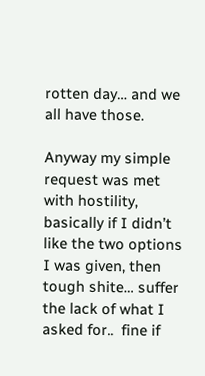rotten day… and we all have those.

Anyway my simple request was met with hostility, basically if I didn’t like the two options I was given, then tough shite… suffer the lack of what I asked for..  fine if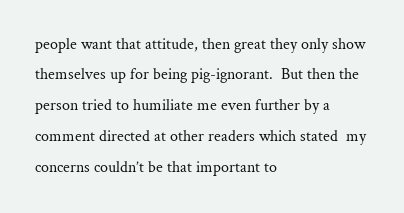people want that attitude, then great they only show themselves up for being pig-ignorant.  But then the person tried to humiliate me even further by a comment directed at other readers which stated  my concerns couldn’t be that important to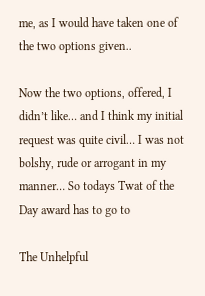me, as I would have taken one of the two options given..

Now the two options, offered, I didn’t like… and I think my initial request was quite civil… I was not bolshy, rude or arrogant in my manner… So todays Twat of the Day award has to go to

The Unhelpful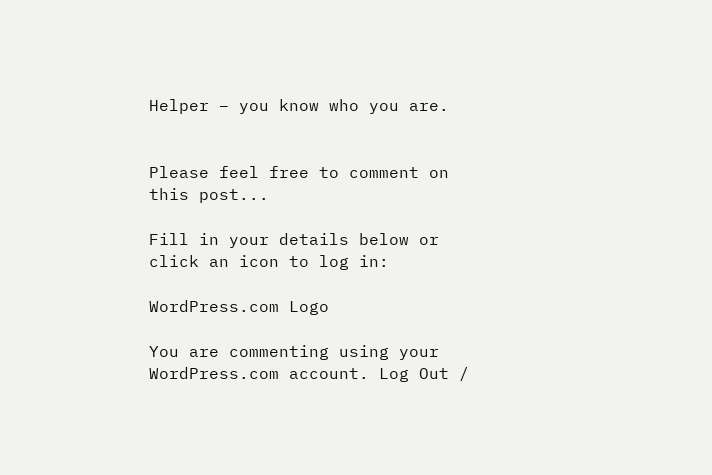Helper – you know who you are.


Please feel free to comment on this post...

Fill in your details below or click an icon to log in:

WordPress.com Logo

You are commenting using your WordPress.com account. Log Out /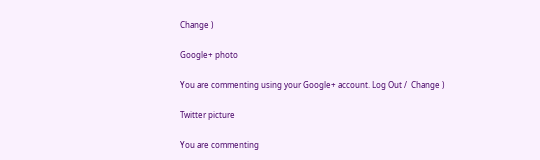Change )

Google+ photo

You are commenting using your Google+ account. Log Out /  Change )

Twitter picture

You are commenting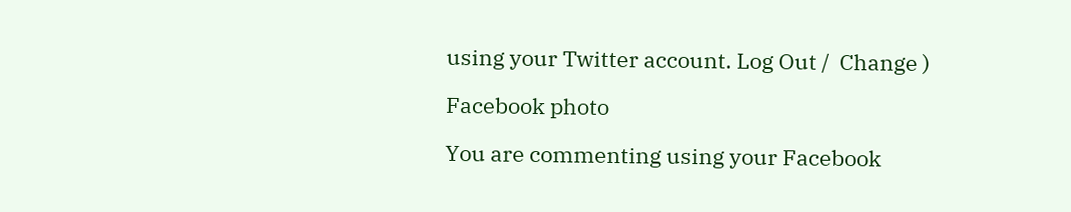using your Twitter account. Log Out /  Change )

Facebook photo

You are commenting using your Facebook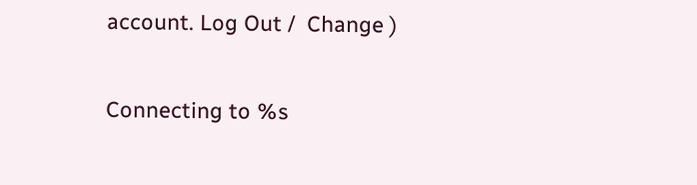account. Log Out /  Change )


Connecting to %s